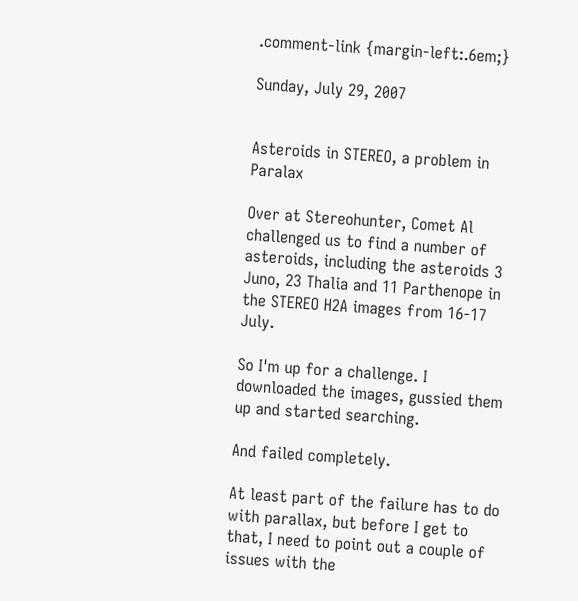.comment-link {margin-left:.6em;}

Sunday, July 29, 2007


Asteroids in STEREO, a problem in Paralax

Over at Stereohunter, Comet Al challenged us to find a number of asteroids, including the asteroids 3 Juno, 23 Thalia and 11 Parthenope in the STEREO H2A images from 16-17 July.

So I'm up for a challenge. I downloaded the images, gussied them up and started searching.

And failed completely.

At least part of the failure has to do with parallax, but before I get to that, I need to point out a couple of issues with the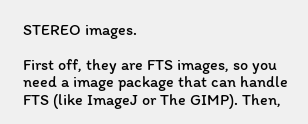STEREO images.

First off, they are FTS images, so you need a image package that can handle FTS (like ImageJ or The GIMP). Then,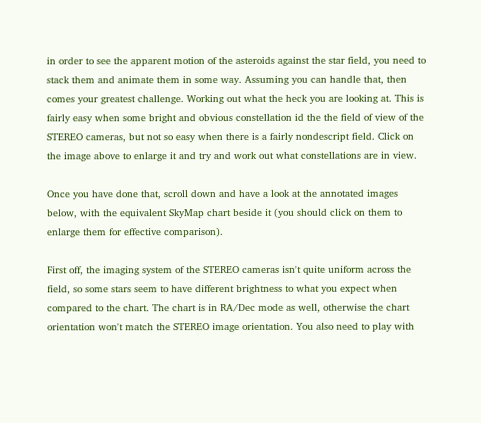in order to see the apparent motion of the asteroids against the star field, you need to stack them and animate them in some way. Assuming you can handle that, then comes your greatest challenge. Working out what the heck you are looking at. This is fairly easy when some bright and obvious constellation id the the field of view of the STEREO cameras, but not so easy when there is a fairly nondescript field. Click on the image above to enlarge it and try and work out what constellations are in view.

Once you have done that, scroll down and have a look at the annotated images below, with the equivalent SkyMap chart beside it (you should click on them to enlarge them for effective comparison).

First off, the imaging system of the STEREO cameras isn't quite uniform across the field, so some stars seem to have different brightness to what you expect when compared to the chart. The chart is in RA/Dec mode as well, otherwise the chart orientation won't match the STEREO image orientation. You also need to play with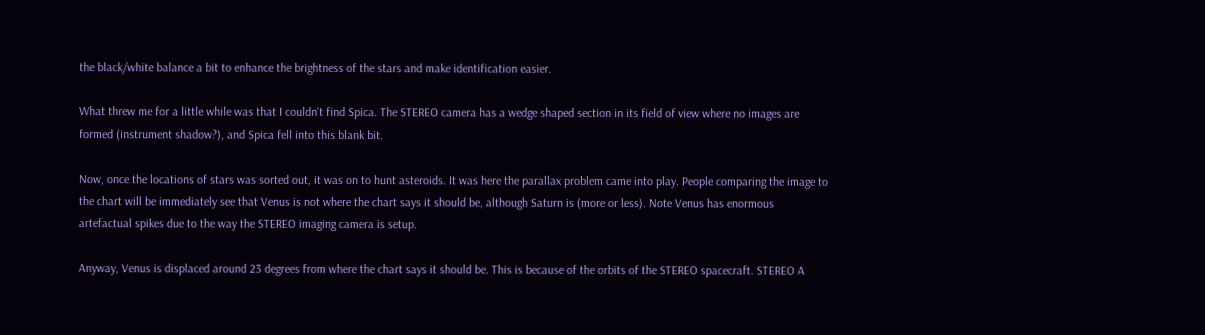the black/white balance a bit to enhance the brightness of the stars and make identification easier.

What threw me for a little while was that I couldn't find Spica. The STEREO camera has a wedge shaped section in its field of view where no images are formed (instrument shadow?), and Spica fell into this blank bit.

Now, once the locations of stars was sorted out, it was on to hunt asteroids. It was here the parallax problem came into play. People comparing the image to the chart will be immediately see that Venus is not where the chart says it should be, although Saturn is (more or less). Note Venus has enormous artefactual spikes due to the way the STEREO imaging camera is setup.

Anyway, Venus is displaced around 23 degrees from where the chart says it should be. This is because of the orbits of the STEREO spacecraft. STEREO A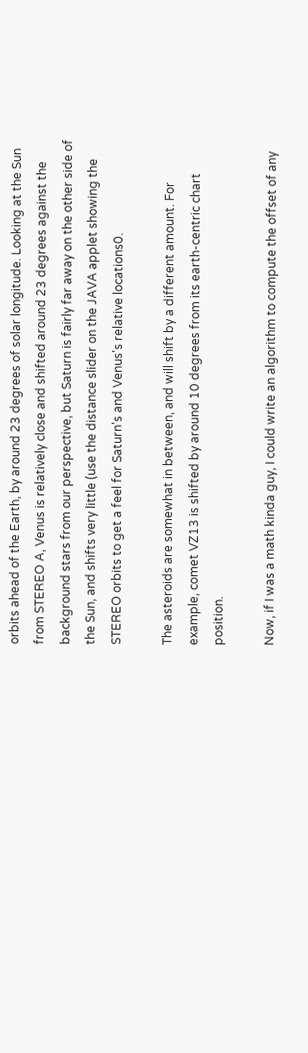orbits ahead of the Earth, by around 23 degrees of solar longitude. Looking at the Sun from STEREO A, Venus is relatively close and shifted around 23 degrees against the background stars from our perspective, but Saturn is fairly far away on the other side of the Sun, and shifts very little (use the distance slider on the JAVA applet showing the STEREO orbits to get a feel for Saturn's and Venus's relative locations0.

The asteroids are somewhat in between, and will shift by a different amount. For example, comet VZ13 is shifted by around 10 degrees from its earth-centric chart position.

Now, if I was a math kinda guy, I could write an algorithm to compute the offset of any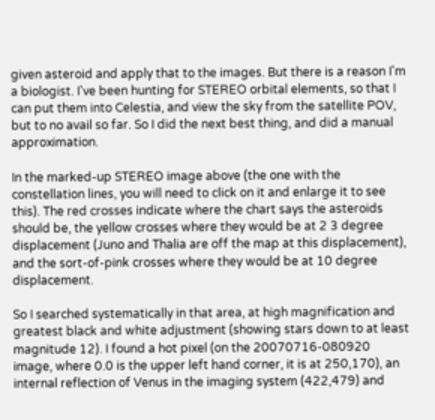given asteroid and apply that to the images. But there is a reason I'm a biologist. I've been hunting for STEREO orbital elements, so that I can put them into Celestia, and view the sky from the satellite POV, but to no avail so far. So I did the next best thing, and did a manual approximation.

In the marked-up STEREO image above (the one with the constellation lines, you will need to click on it and enlarge it to see this). The red crosses indicate where the chart says the asteroids should be, the yellow crosses where they would be at 2 3 degree displacement (Juno and Thalia are off the map at this displacement), and the sort-of-pink crosses where they would be at 10 degree displacement.

So I searched systematically in that area, at high magnification and greatest black and white adjustment (showing stars down to at least magnitude 12). I found a hot pixel (on the 20070716-080920 image, where 0.0 is the upper left hand corner, it is at 250,170), an internal reflection of Venus in the imaging system (422,479) and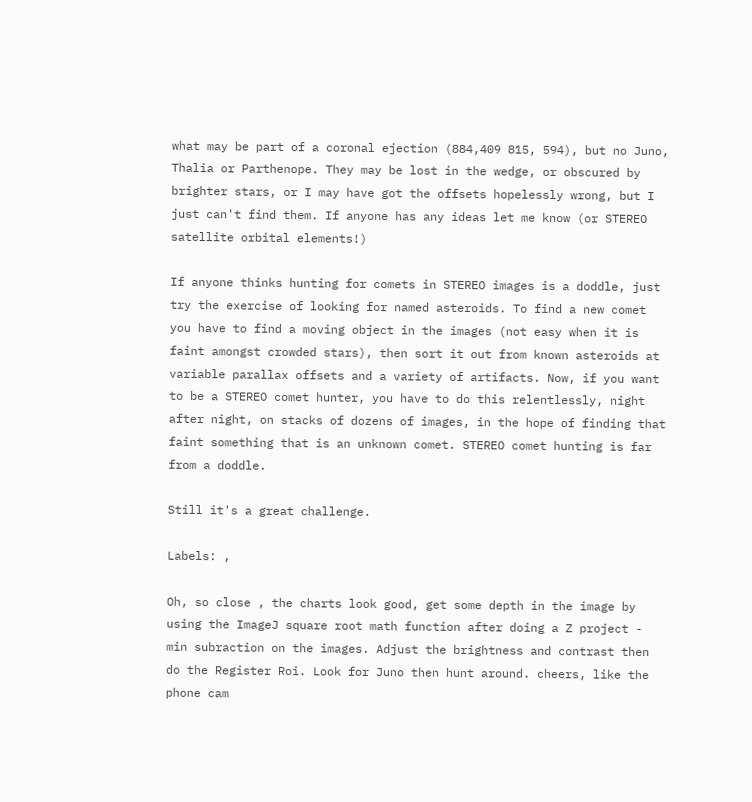what may be part of a coronal ejection (884,409 815, 594), but no Juno, Thalia or Parthenope. They may be lost in the wedge, or obscured by brighter stars, or I may have got the offsets hopelessly wrong, but I just can't find them. If anyone has any ideas let me know (or STEREO satellite orbital elements!)

If anyone thinks hunting for comets in STEREO images is a doddle, just try the exercise of looking for named asteroids. To find a new comet you have to find a moving object in the images (not easy when it is faint amongst crowded stars), then sort it out from known asteroids at variable parallax offsets and a variety of artifacts. Now, if you want to be a STEREO comet hunter, you have to do this relentlessly, night after night, on stacks of dozens of images, in the hope of finding that faint something that is an unknown comet. STEREO comet hunting is far from a doddle.

Still it's a great challenge.

Labels: ,

Oh, so close , the charts look good, get some depth in the image by using the ImageJ square root math function after doing a Z project - min subraction on the images. Adjust the brightness and contrast then do the Register Roi. Look for Juno then hunt around. cheers, like the phone cam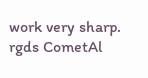work very sharp. rgds CometAl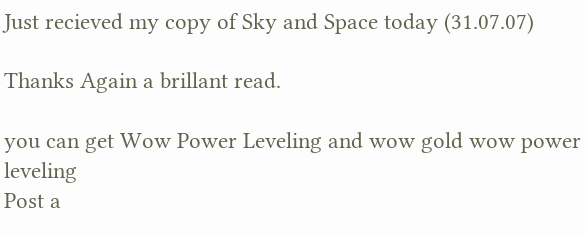Just recieved my copy of Sky and Space today (31.07.07)

Thanks Again a brillant read.

you can get Wow Power Leveling and wow gold wow power leveling
Post a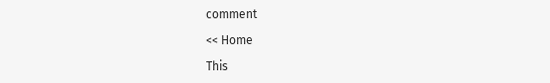comment

<< Home

This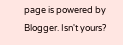page is powered by Blogger. Isn't yours?